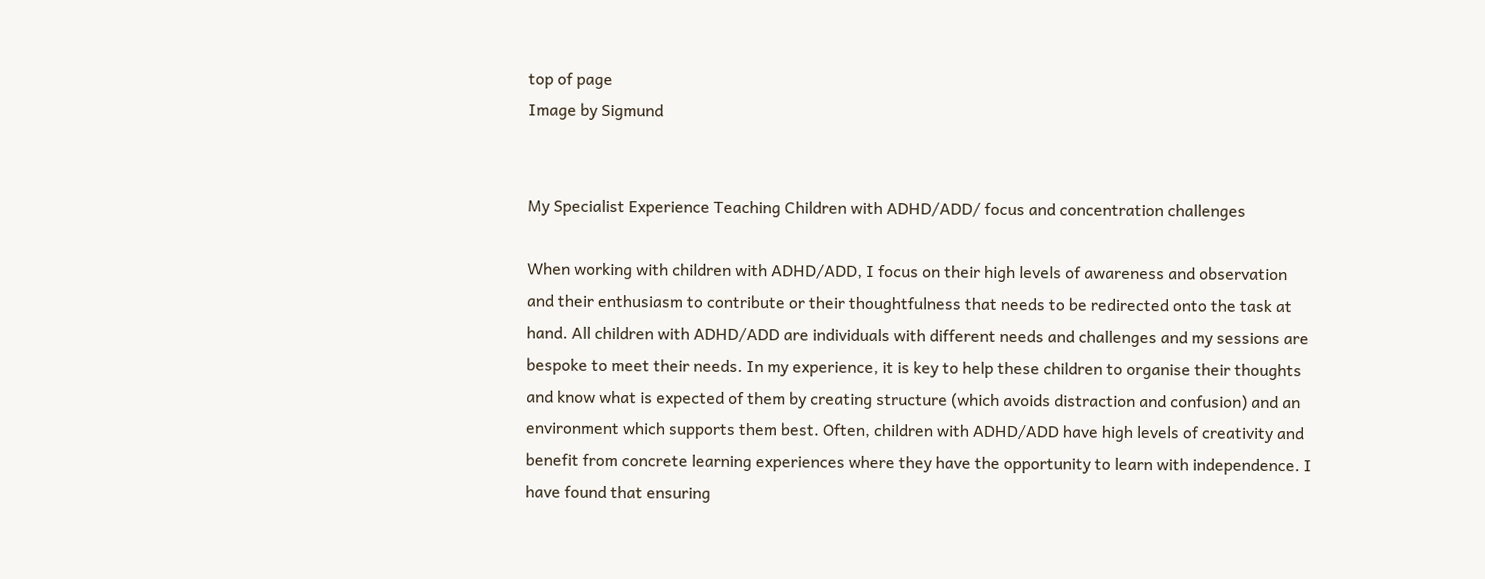top of page
Image by Sigmund


My Specialist Experience Teaching Children with ADHD/ADD/ focus and concentration challenges

When working with children with ADHD/ADD, I focus on their high levels of awareness and observation and their enthusiasm to contribute or their thoughtfulness that needs to be redirected onto the task at hand. All children with ADHD/ADD are individuals with different needs and challenges and my sessions are bespoke to meet their needs. In my experience, it is key to help these children to organise their thoughts and know what is expected of them by creating structure (which avoids distraction and confusion) and an environment which supports them best. Often, children with ADHD/ADD have high levels of creativity and benefit from concrete learning experiences where they have the opportunity to learn with independence. I have found that ensuring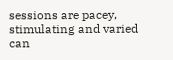sessions are pacey, stimulating and varied can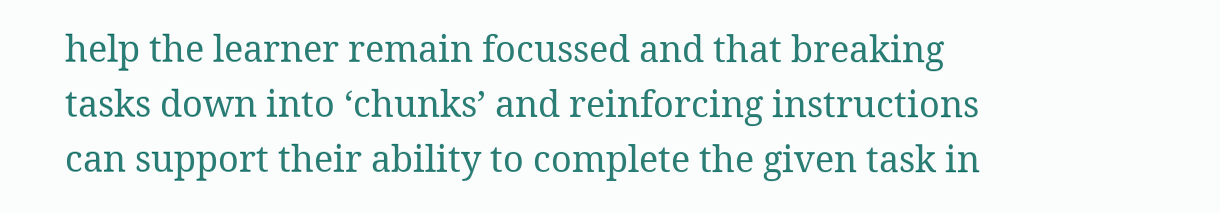help the learner remain focussed and that breaking tasks down into ‘chunks’ and reinforcing instructions can support their ability to complete the given task in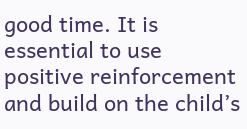good time. It is essential to use positive reinforcement and build on the child’s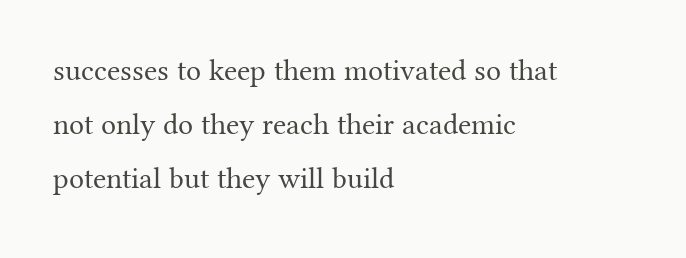successes to keep them motivated so that not only do they reach their academic potential but they will build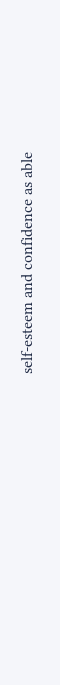self-esteem and confidence as able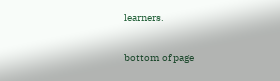learners.

bottom of page